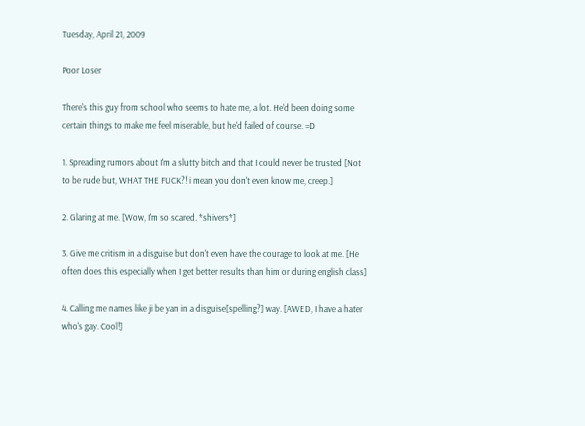Tuesday, April 21, 2009

Poor Loser

There's this guy from school who seems to hate me, a lot. He'd been doing some certain things to make me feel miserable, but he'd failed of course. =D

1. Spreading rumors about I'm a slutty bitch and that I could never be trusted [Not to be rude but, WHAT THE FUCK?! i mean you don't even know me, creep.]

2. Glaring at me. [Wow, I'm so scared. *shivers*]

3. Give me critism in a disguise but don't even have the courage to look at me. [He often does this especially when I get better results than him or during english class]

4. Calling me names like ji be yan in a disguise[spelling?] way. [AWED, I have a hater who's gay. Cool!]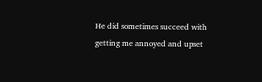He did sometimes succeed with getting me annoyed and upset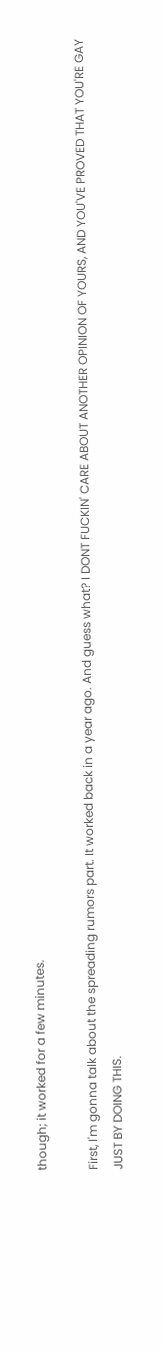though; it worked for a few minutes.

First, I'm gonna talk about the spreading rumors part. It worked back in a year ago. And guess what? I DONT FUCKIN' CARE ABOUT ANOTHER OPINION OF YOURS, AND YOU'VE PROVED THAT YOU'RE GAY JUST BY DOING THIS.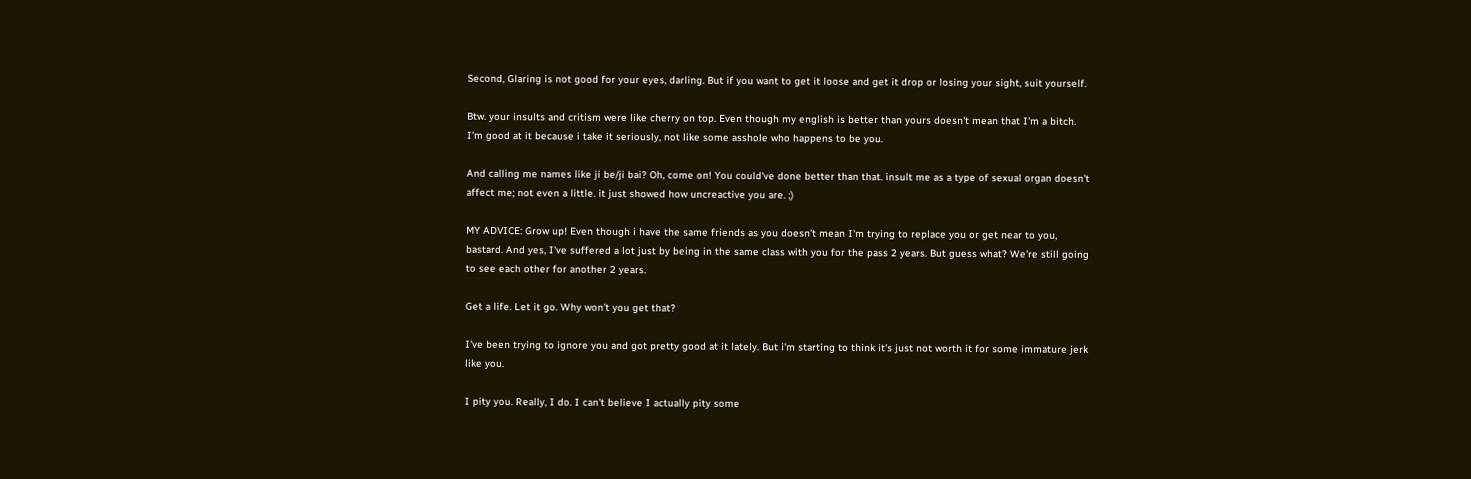Second, Glaring is not good for your eyes, darling. But if you want to get it loose and get it drop or losing your sight, suit yourself.

Btw. your insults and critism were like cherry on top. Even though my english is better than yours doesn't mean that I'm a bitch. I'm good at it because i take it seriously, not like some asshole who happens to be you.

And calling me names like ji be/ji bai? Oh, come on! You could've done better than that. insult me as a type of sexual organ doesn't affect me; not even a little. it just showed how uncreactive you are. ;)

MY ADVICE: Grow up! Even though i have the same friends as you doesn't mean I'm trying to replace you or get near to you, bastard. And yes, I've suffered a lot just by being in the same class with you for the pass 2 years. But guess what? We're still going to see each other for another 2 years.

Get a life. Let it go. Why won't you get that?

I've been trying to ignore you and got pretty good at it lately. But i'm starting to think it's just not worth it for some immature jerk like you.

I pity you. Really, I do. I can't believe I actually pity some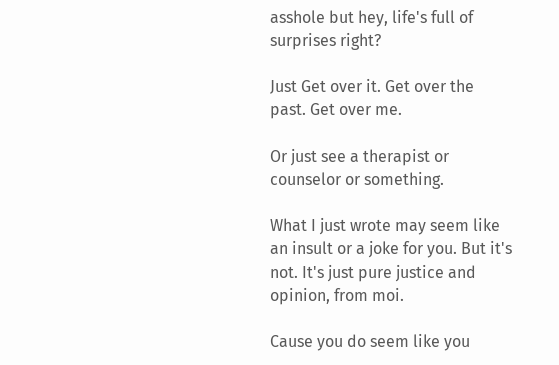asshole but hey, life's full of surprises right?

Just Get over it. Get over the past. Get over me.

Or just see a therapist or counselor or something.

What I just wrote may seem like an insult or a joke for you. But it's not. It's just pure justice and opinion, from moi.

Cause you do seem like you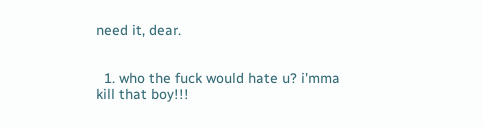need it, dear.


  1. who the fuck would hate u? i'mma kill that boy!!!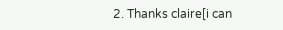2. Thanks claire[i can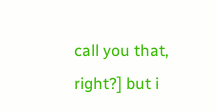call you that, right?] but i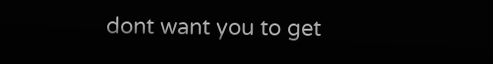dont want you to get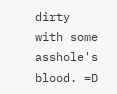dirty with some asshole's blood. =D